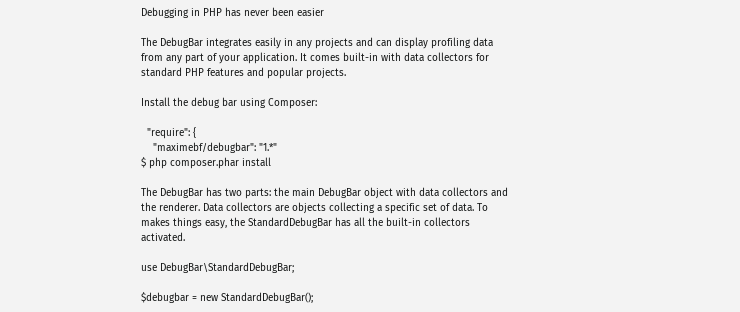Debugging in PHP has never been easier

The DebugBar integrates easily in any projects and can display profiling data from any part of your application. It comes built-in with data collectors for standard PHP features and popular projects.

Install the debug bar using Composer:

  "require": {
    "maximebf/debugbar": "1.*"
$ php composer.phar install

The DebugBar has two parts: the main DebugBar object with data collectors and the renderer. Data collectors are objects collecting a specific set of data. To makes things easy, the StandardDebugBar has all the built-in collectors activated.

use DebugBar\StandardDebugBar;

$debugbar = new StandardDebugBar();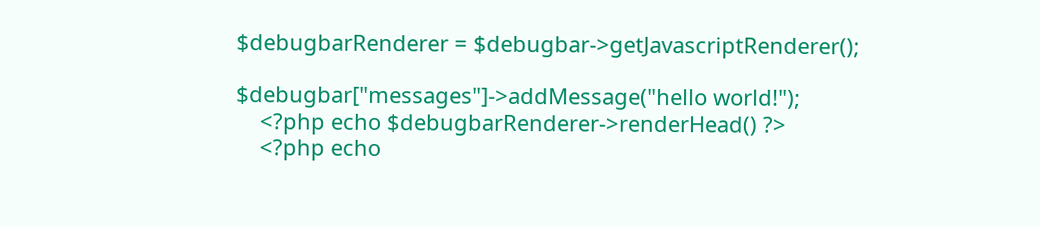$debugbarRenderer = $debugbar->getJavascriptRenderer();

$debugbar["messages"]->addMessage("hello world!");
    <?php echo $debugbarRenderer->renderHead() ?>
    <?php echo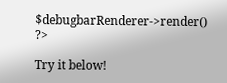$debugbarRenderer->render() ?>

Try it below!